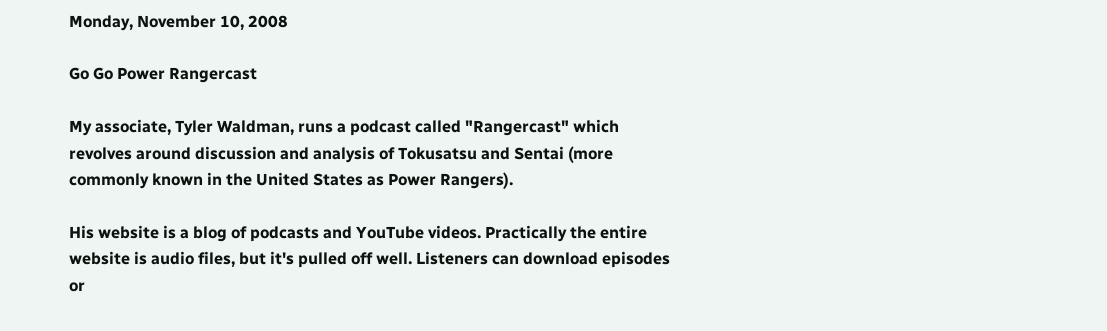Monday, November 10, 2008

Go Go Power Rangercast

My associate, Tyler Waldman, runs a podcast called "Rangercast" which revolves around discussion and analysis of Tokusatsu and Sentai (more commonly known in the United States as Power Rangers).

His website is a blog of podcasts and YouTube videos. Practically the entire website is audio files, but it's pulled off well. Listeners can download episodes or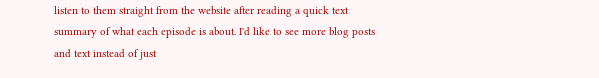listen to them straight from the website after reading a quick text summary of what each episode is about. I'd like to see more blog posts and text instead of just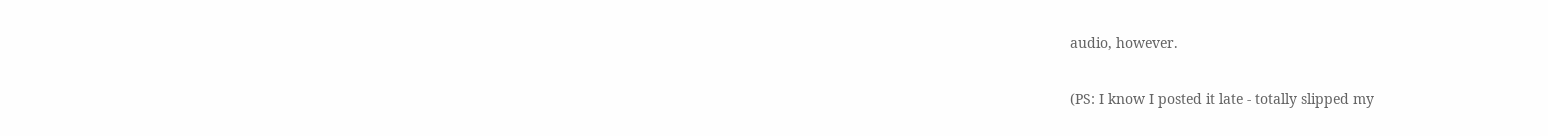audio, however.

(PS: I know I posted it late - totally slipped my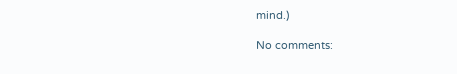mind.)

No comments: